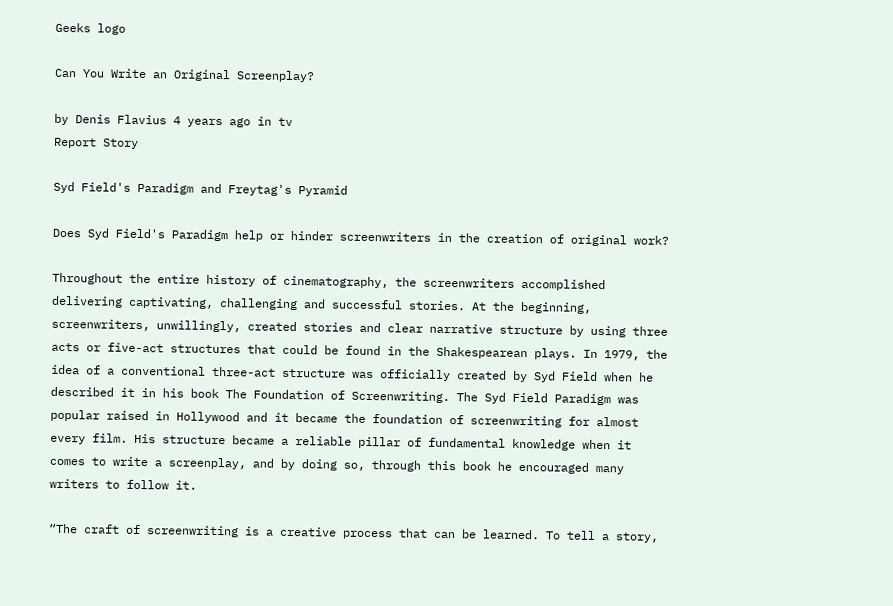Geeks logo

Can You Write an Original Screenplay?

by Denis Flavius 4 years ago in tv
Report Story

Syd Field's Paradigm and Freytag's Pyramid

Does Syd Field's Paradigm help or hinder screenwriters in the creation of original work?

Throughout the entire history of cinematography, the screenwriters accomplished delivering captivating, challenging and successful stories. At the beginning, screenwriters, unwillingly, created stories and clear narrative structure by using three acts or five-act structures that could be found in the Shakespearean plays. In 1979, the idea of a conventional three-act structure was officially created by Syd Field when he described it in his book The Foundation of Screenwriting. The Syd Field Paradigm was popular raised in Hollywood and it became the foundation of screenwriting for almost every film. His structure became a reliable pillar of fundamental knowledge when it comes to write a screenplay, and by doing so, through this book he encouraged many writers to follow it.

“The craft of screenwriting is a creative process that can be learned. To tell a story,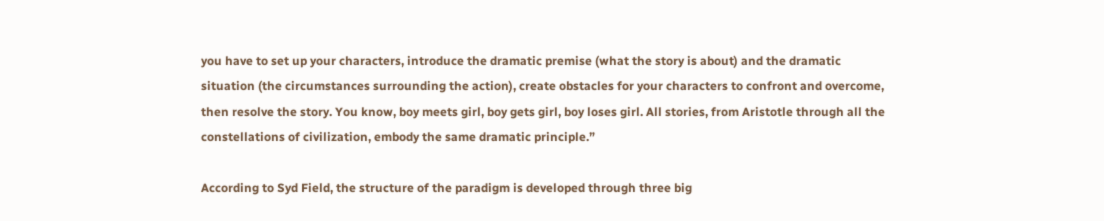you have to set up your characters, introduce the dramatic premise (what the story is about) and the dramatic situation (the circumstances surrounding the action), create obstacles for your characters to confront and overcome, then resolve the story. You know, boy meets girl, boy gets girl, boy loses girl. All stories, from Aristotle through all the constellations of civilization, embody the same dramatic principle.”

According to Syd Field, the structure of the paradigm is developed through three big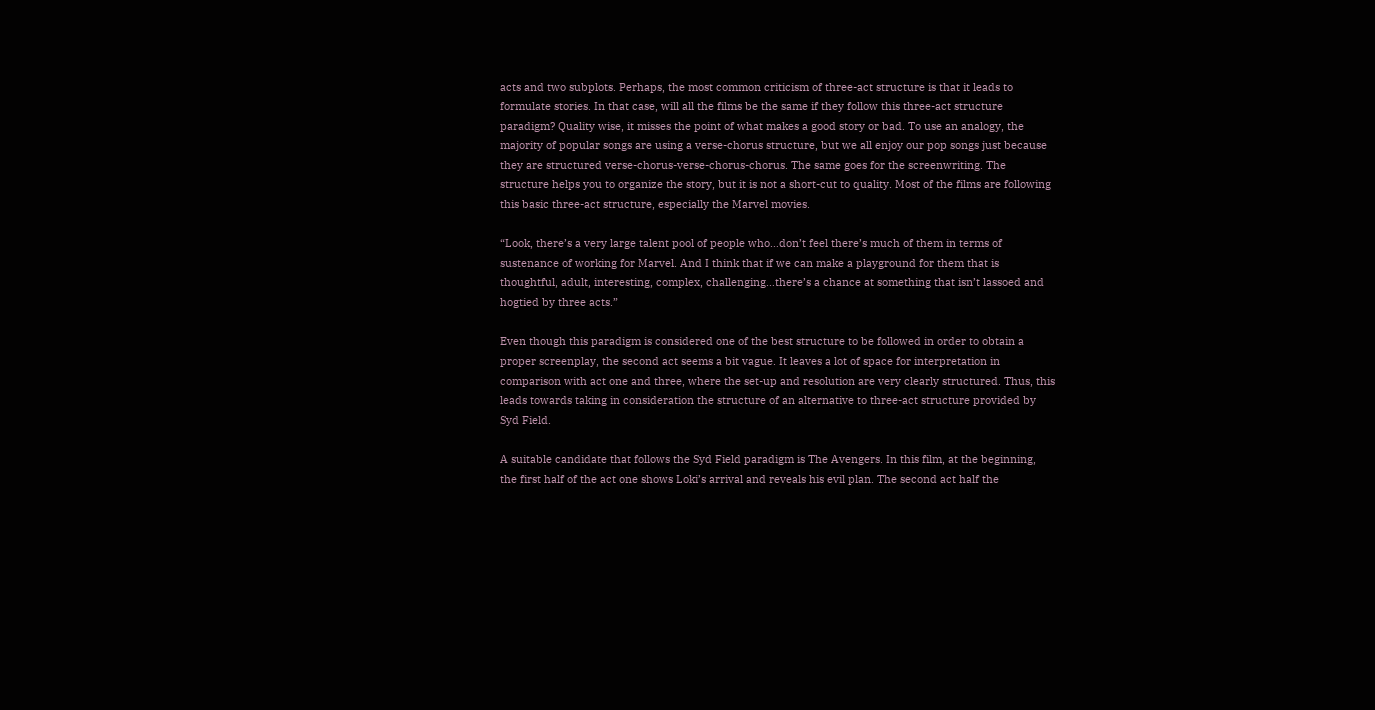acts and two subplots. Perhaps, the most common criticism of three-act structure is that it leads to formulate stories. In that case, will all the films be the same if they follow this three-act structure paradigm? Quality wise, it misses the point of what makes a good story or bad. To use an analogy, the majority of popular songs are using a verse-chorus structure, but we all enjoy our pop songs just because they are structured verse-chorus-verse-chorus-chorus. The same goes for the screenwriting. The structure helps you to organize the story, but it is not a short-cut to quality. Most of the films are following this basic three-act structure, especially the Marvel movies.

“Look, there’s a very large talent pool of people who…don’t feel there’s much of them in terms of sustenance of working for Marvel. And I think that if we can make a playground for them that is thoughtful, adult, interesting, complex, challenging…there’s a chance at something that isn’t lassoed and hogtied by three acts.”

Even though this paradigm is considered one of the best structure to be followed in order to obtain a proper screenplay, the second act seems a bit vague. It leaves a lot of space for interpretation in comparison with act one and three, where the set-up and resolution are very clearly structured. Thus, this leads towards taking in consideration the structure of an alternative to three-act structure provided by Syd Field.

A suitable candidate that follows the Syd Field paradigm is The Avengers. In this film, at the beginning, the first half of the act one shows Loki’s arrival and reveals his evil plan. The second act half the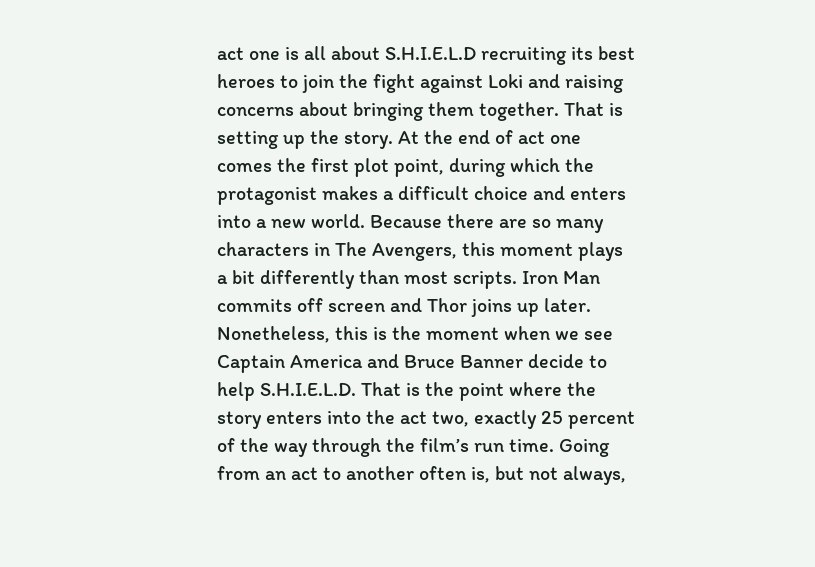act one is all about S.H.I.E.L.D recruiting its best heroes to join the fight against Loki and raising concerns about bringing them together. That is setting up the story. At the end of act one comes the first plot point, during which the protagonist makes a difficult choice and enters into a new world. Because there are so many characters in The Avengers, this moment plays a bit differently than most scripts. Iron Man commits off screen and Thor joins up later. Nonetheless, this is the moment when we see Captain America and Bruce Banner decide to help S.H.I.E.L.D. That is the point where the story enters into the act two, exactly 25 percent of the way through the film’s run time. Going from an act to another often is, but not always,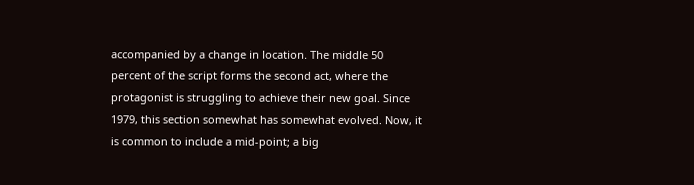accompanied by a change in location. The middle 50 percent of the script forms the second act, where the protagonist is struggling to achieve their new goal. Since 1979, this section somewhat has somewhat evolved. Now, it is common to include a mid-point; a big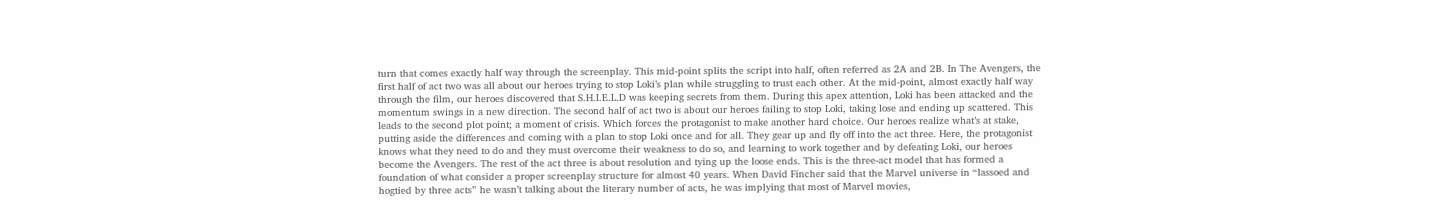turn that comes exactly half way through the screenplay. This mid-point splits the script into half, often referred as 2A and 2B. In The Avengers, the first half of act two was all about our heroes trying to stop Loki’s plan while struggling to trust each other. At the mid-point, almost exactly half way through the film, our heroes discovered that S.H.I.E.L.D was keeping secrets from them. During this apex attention, Loki has been attacked and the momentum swings in a new direction. The second half of act two is about our heroes failing to stop Loki, taking lose and ending up scattered. This leads to the second plot point; a moment of crisis. Which forces the protagonist to make another hard choice. Our heroes realize what’s at stake, putting aside the differences and coming with a plan to stop Loki once and for all. They gear up and fly off into the act three. Here, the protagonist knows what they need to do and they must overcome their weakness to do so, and learning to work together and by defeating Loki, our heroes become the Avengers. The rest of the act three is about resolution and tying up the loose ends. This is the three-act model that has formed a foundation of what consider a proper screenplay structure for almost 40 years. When David Fincher said that the Marvel universe in “lassoed and hogtied by three acts” he wasn’t talking about the literary number of acts, he was implying that most of Marvel movies,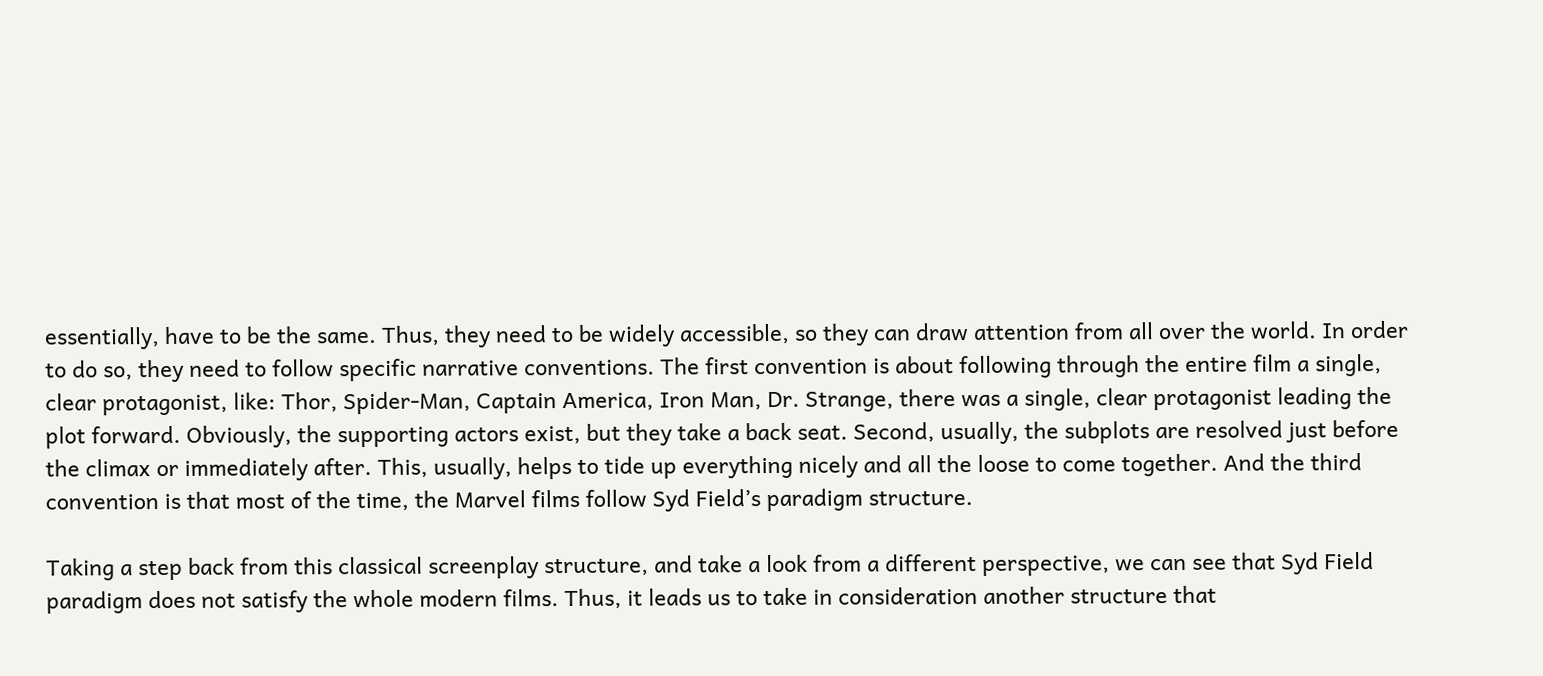essentially, have to be the same. Thus, they need to be widely accessible, so they can draw attention from all over the world. In order to do so, they need to follow specific narrative conventions. The first convention is about following through the entire film a single, clear protagonist, like: Thor, Spider-Man, Captain America, Iron Man, Dr. Strange, there was a single, clear protagonist leading the plot forward. Obviously, the supporting actors exist, but they take a back seat. Second, usually, the subplots are resolved just before the climax or immediately after. This, usually, helps to tide up everything nicely and all the loose to come together. And the third convention is that most of the time, the Marvel films follow Syd Field’s paradigm structure.

Taking a step back from this classical screenplay structure, and take a look from a different perspective, we can see that Syd Field paradigm does not satisfy the whole modern films. Thus, it leads us to take in consideration another structure that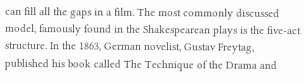can fill all the gaps in a film. The most commonly discussed model, famously found in the Shakespearean plays is the five-act structure. In the 1863, German novelist, Gustav Freytag, published his book called The Technique of the Drama and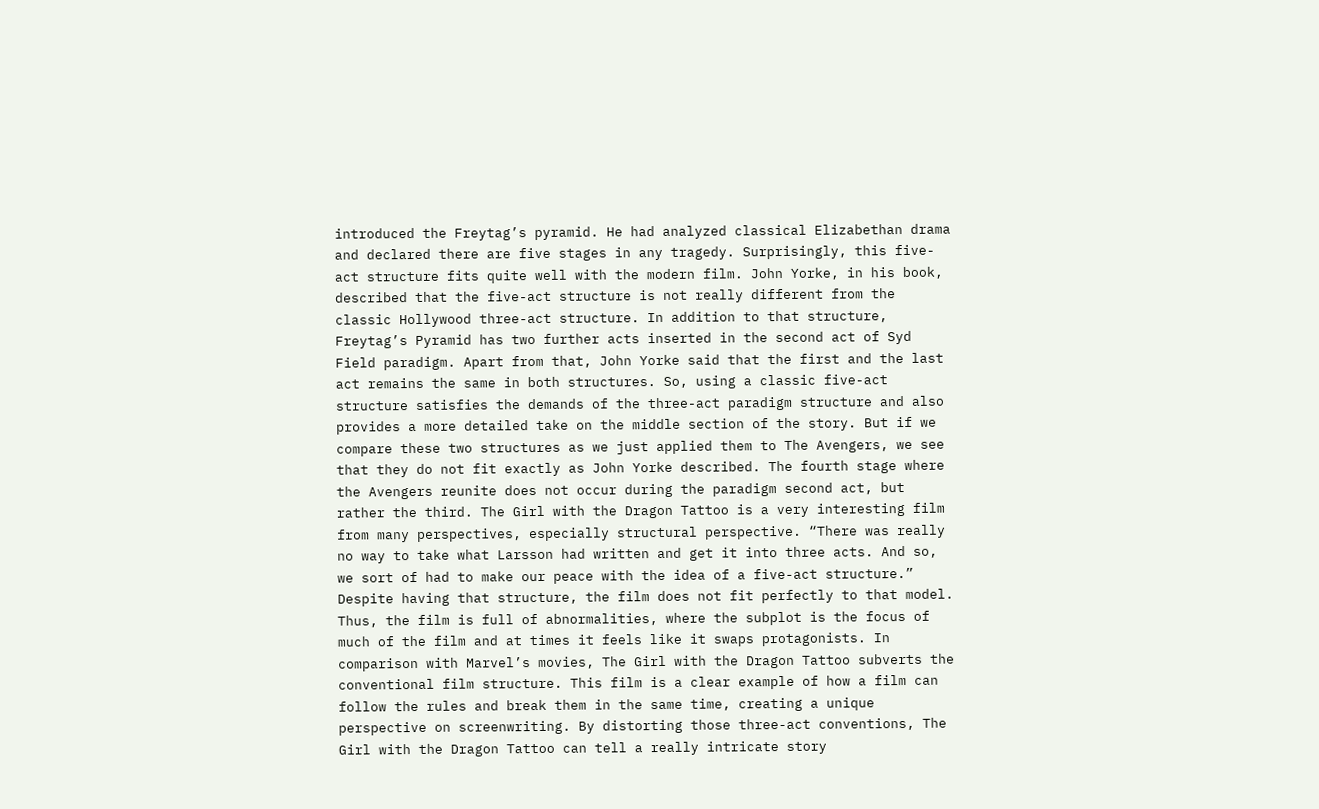introduced the Freytag’s pyramid. He had analyzed classical Elizabethan drama and declared there are five stages in any tragedy. Surprisingly, this five-act structure fits quite well with the modern film. John Yorke, in his book, described that the five-act structure is not really different from the classic Hollywood three-act structure. In addition to that structure, Freytag’s Pyramid has two further acts inserted in the second act of Syd Field paradigm. Apart from that, John Yorke said that the first and the last act remains the same in both structures. So, using a classic five-act structure satisfies the demands of the three-act paradigm structure and also provides a more detailed take on the middle section of the story. But if we compare these two structures as we just applied them to The Avengers, we see that they do not fit exactly as John Yorke described. The fourth stage where the Avengers reunite does not occur during the paradigm second act, but rather the third. The Girl with the Dragon Tattoo is a very interesting film from many perspectives, especially structural perspective. “There was really no way to take what Larsson had written and get it into three acts. And so, we sort of had to make our peace with the idea of a five-act structure.” Despite having that structure, the film does not fit perfectly to that model. Thus, the film is full of abnormalities, where the subplot is the focus of much of the film and at times it feels like it swaps protagonists. In comparison with Marvel’s movies, The Girl with the Dragon Tattoo subverts the conventional film structure. This film is a clear example of how a film can follow the rules and break them in the same time, creating a unique perspective on screenwriting. By distorting those three-act conventions, The Girl with the Dragon Tattoo can tell a really intricate story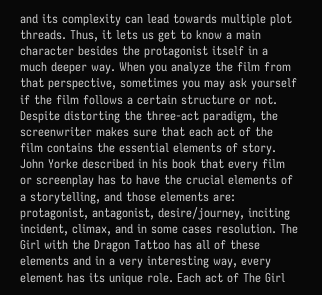and its complexity can lead towards multiple plot threads. Thus, it lets us get to know a main character besides the protagonist itself in a much deeper way. When you analyze the film from that perspective, sometimes you may ask yourself if the film follows a certain structure or not. Despite distorting the three-act paradigm, the screenwriter makes sure that each act of the film contains the essential elements of story. John Yorke described in his book that every film or screenplay has to have the crucial elements of a storytelling, and those elements are: protagonist, antagonist, desire/journey, inciting incident, climax, and in some cases resolution. The Girl with the Dragon Tattoo has all of these elements and in a very interesting way, every element has its unique role. Each act of The Girl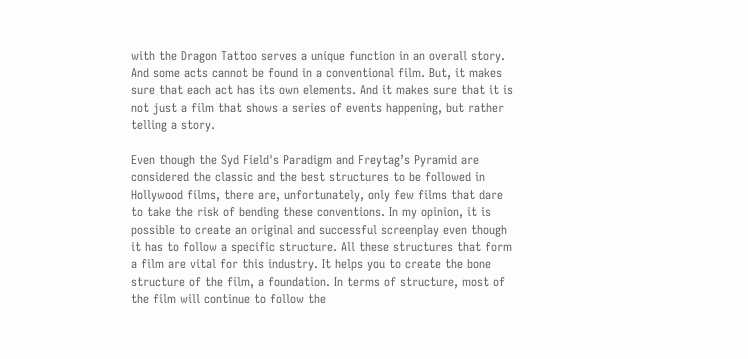with the Dragon Tattoo serves a unique function in an overall story. And some acts cannot be found in a conventional film. But, it makes sure that each act has its own elements. And it makes sure that it is not just a film that shows a series of events happening, but rather telling a story.

Even though the Syd Field's Paradigm and Freytag’s Pyramid are considered the classic and the best structures to be followed in Hollywood films, there are, unfortunately, only few films that dare to take the risk of bending these conventions. In my opinion, it is possible to create an original and successful screenplay even though it has to follow a specific structure. All these structures that form a film are vital for this industry. It helps you to create the bone structure of the film, a foundation. In terms of structure, most of the film will continue to follow the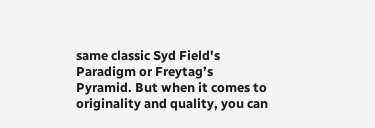same classic Syd Field's Paradigm or Freytag’s Pyramid. But when it comes to originality and quality, you can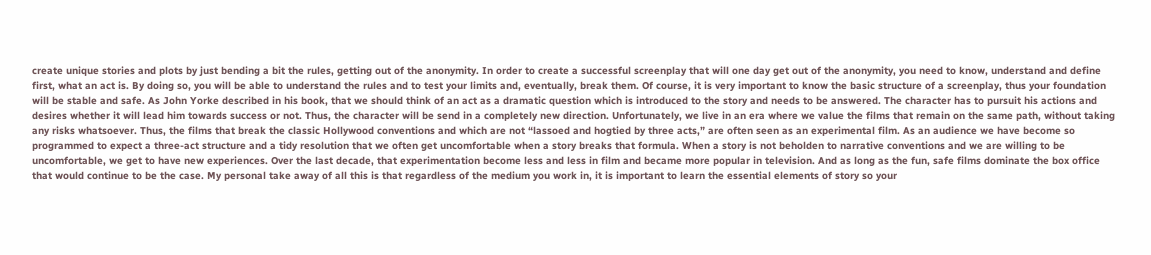create unique stories and plots by just bending a bit the rules, getting out of the anonymity. In order to create a successful screenplay that will one day get out of the anonymity, you need to know, understand and define first, what an act is. By doing so, you will be able to understand the rules and to test your limits and, eventually, break them. Of course, it is very important to know the basic structure of a screenplay, thus your foundation will be stable and safe. As John Yorke described in his book, that we should think of an act as a dramatic question which is introduced to the story and needs to be answered. The character has to pursuit his actions and desires whether it will lead him towards success or not. Thus, the character will be send in a completely new direction. Unfortunately, we live in an era where we value the films that remain on the same path, without taking any risks whatsoever. Thus, the films that break the classic Hollywood conventions and which are not “lassoed and hogtied by three acts,” are often seen as an experimental film. As an audience we have become so programmed to expect a three-act structure and a tidy resolution that we often get uncomfortable when a story breaks that formula. When a story is not beholden to narrative conventions and we are willing to be uncomfortable, we get to have new experiences. Over the last decade, that experimentation become less and less in film and became more popular in television. And as long as the fun, safe films dominate the box office that would continue to be the case. My personal take away of all this is that regardless of the medium you work in, it is important to learn the essential elements of story so your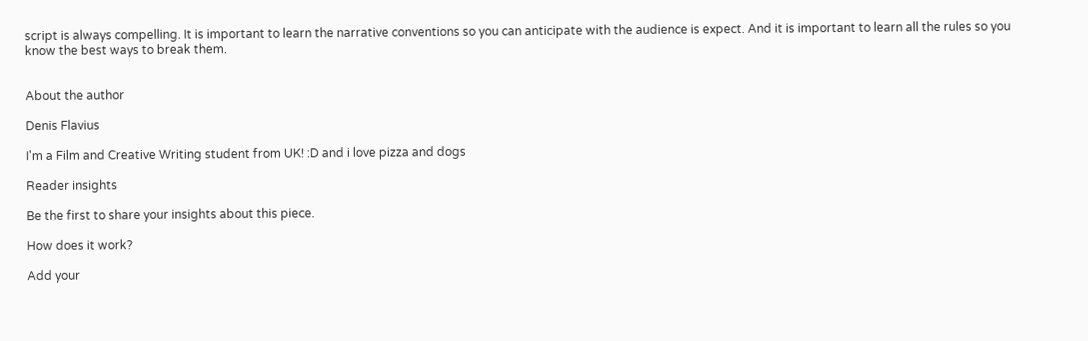script is always compelling. It is important to learn the narrative conventions so you can anticipate with the audience is expect. And it is important to learn all the rules so you know the best ways to break them.


About the author

Denis Flavius

I'm a Film and Creative Writing student from UK! :D and i love pizza and dogs

Reader insights

Be the first to share your insights about this piece.

How does it work?

Add your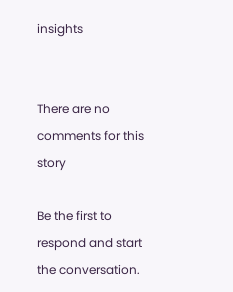insights


There are no comments for this story

Be the first to respond and start the conversation.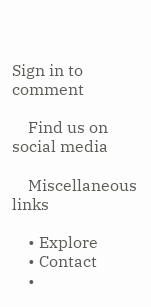Sign in to comment

    Find us on social media

    Miscellaneous links

    • Explore
    • Contact
    •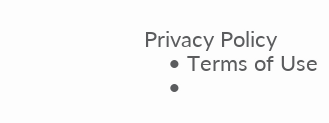Privacy Policy
    • Terms of Use
    •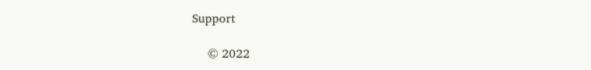Support

    © 2022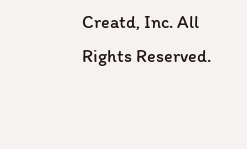Creatd, Inc. All Rights Reserved.